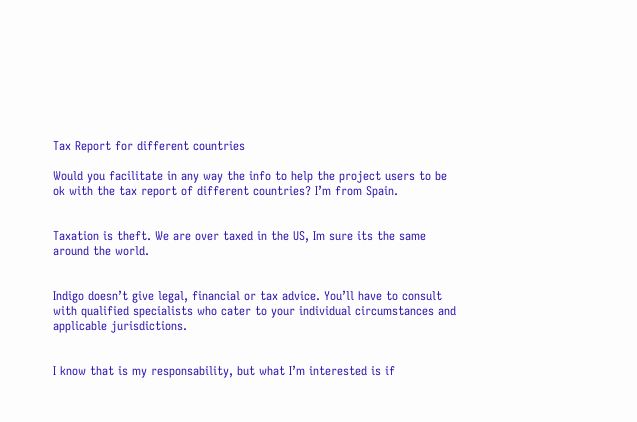Tax Report for different countries

Would you facilitate in any way the info to help the project users to be ok with the tax report of different countries? I’m from Spain.


Taxation is theft. We are over taxed in the US, Im sure its the same around the world.


Indigo doesn’t give legal, financial or tax advice. You’ll have to consult with qualified specialists who cater to your individual circumstances and applicable jurisdictions.


I know that is my responsability, but what I’m interested is if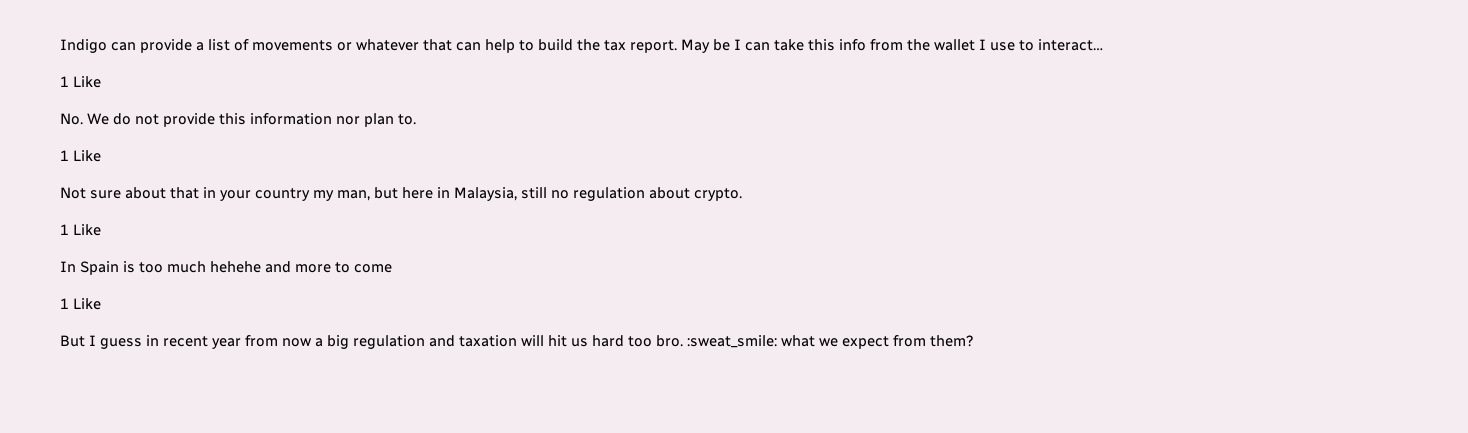Indigo can provide a list of movements or whatever that can help to build the tax report. May be I can take this info from the wallet I use to interact…

1 Like

No. We do not provide this information nor plan to.

1 Like

Not sure about that in your country my man, but here in Malaysia, still no regulation about crypto.

1 Like

In Spain is too much hehehe and more to come

1 Like

But I guess in recent year from now a big regulation and taxation will hit us hard too bro. :sweat_smile: what we expect from them?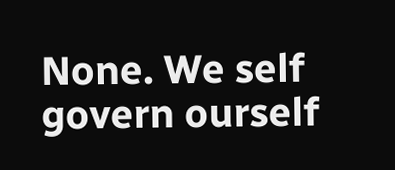None. We self govern ourself